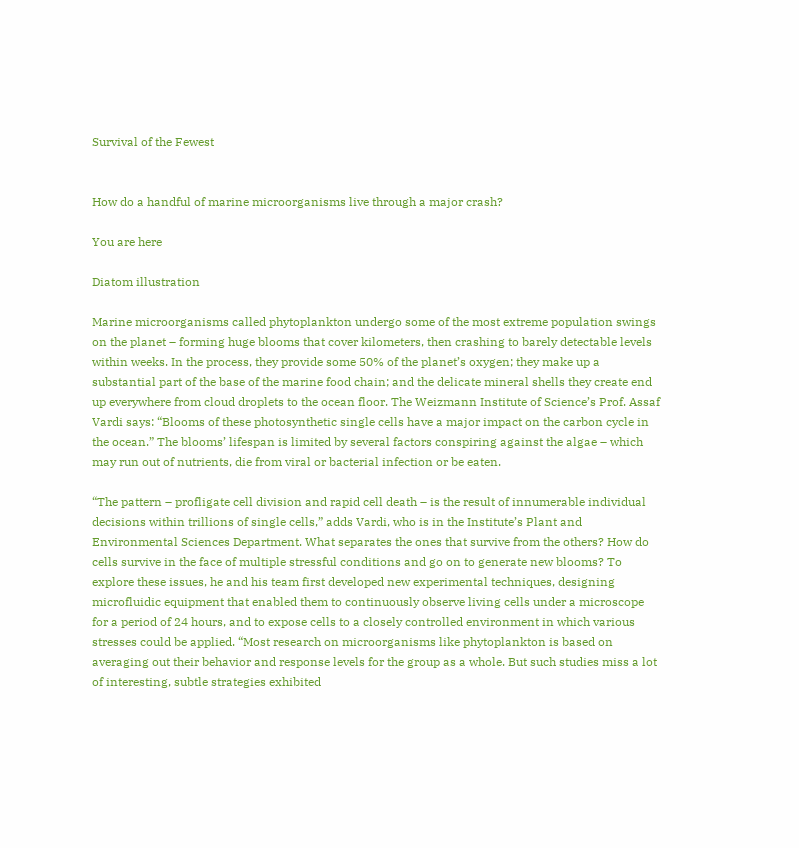Survival of the Fewest


How do a handful of marine microorganisms live through a major crash?

You are here

Diatom illustration

Marine microorganisms called phytoplankton undergo some of the most extreme population swings on the planet – forming huge blooms that cover kilometers, then crashing to barely detectable levels within weeks. In the process, they provide some 50% of the planet’s oxygen; they make up a substantial part of the base of the marine food chain; and the delicate mineral shells they create end up everywhere from cloud droplets to the ocean floor. The Weizmann Institute of Science’s Prof. Assaf Vardi says: “Blooms of these photosynthetic single cells have a major impact on the carbon cycle in the ocean.” The blooms’ lifespan is limited by several factors conspiring against the algae – which may run out of nutrients, die from viral or bacterial infection or be eaten.

“The pattern – profligate cell division and rapid cell death – is the result of innumerable individual decisions within trillions of single cells,” adds Vardi, who is in the Institute’s Plant and Environmental Sciences Department. What separates the ones that survive from the others? How do cells survive in the face of multiple stressful conditions and go on to generate new blooms? To explore these issues, he and his team first developed new experimental techniques, designing microfluidic equipment that enabled them to continuously observe living cells under a microscope for a period of 24 hours, and to expose cells to a closely controlled environment in which various stresses could be applied. “Most research on microorganisms like phytoplankton is based on averaging out their behavior and response levels for the group as a whole. But such studies miss a lot of interesting, subtle strategies exhibited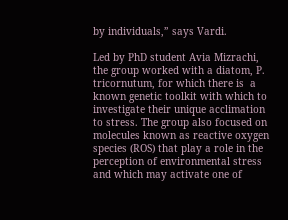by individuals,” says Vardi.

Led by PhD student Avia Mizrachi, the group worked with a diatom, P. tricornutum, for which there is  a known genetic toolkit with which to investigate their unique acclimation to stress. The group also focused on molecules known as reactive oxygen species (ROS) that play a role in the perception of environmental stress and which may activate one of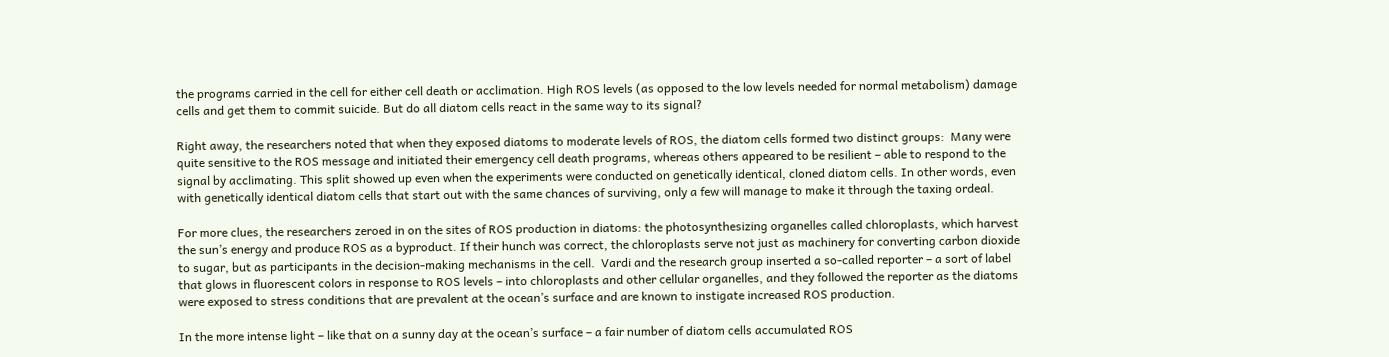the programs carried in the cell for either cell death or acclimation. High ROS levels (as opposed to the low levels needed for normal metabolism) damage cells and get them to commit suicide. But do all diatom cells react in the same way to its signal?

Right away, the researchers noted that when they exposed diatoms to moderate levels of ROS, the diatom cells formed two distinct groups:  Many were quite sensitive to the ROS message and initiated their emergency cell death programs, whereas others appeared to be resilient – able to respond to the signal by acclimating. This split showed up even when the experiments were conducted on genetically identical, cloned diatom cells. In other words, even with genetically identical diatom cells that start out with the same chances of surviving, only a few will manage to make it through the taxing ordeal.

For more clues, the researchers zeroed in on the sites of ROS production in diatoms: the photosynthesizing organelles called chloroplasts, which harvest the sun’s energy and produce ROS as a byproduct. If their hunch was correct, the chloroplasts serve not just as machinery for converting carbon dioxide to sugar, but as participants in the decision-making mechanisms in the cell.  Vardi and the research group inserted a so-called reporter – a sort of label that glows in fluorescent colors in response to ROS levels – into chloroplasts and other cellular organelles, and they followed the reporter as the diatoms were exposed to stress conditions that are prevalent at the ocean’s surface and are known to instigate increased ROS production.

In the more intense light – like that on a sunny day at the ocean’s surface – a fair number of diatom cells accumulated ROS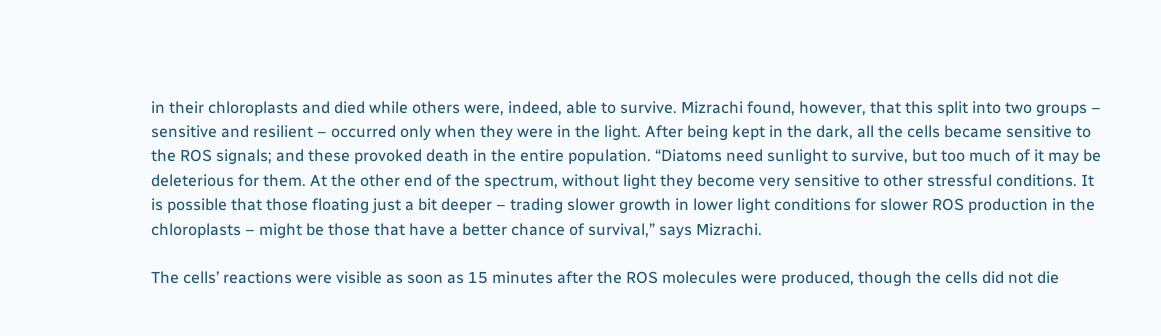in their chloroplasts and died while others were, indeed, able to survive. Mizrachi found, however, that this split into two groups – sensitive and resilient – occurred only when they were in the light. After being kept in the dark, all the cells became sensitive to the ROS signals; and these provoked death in the entire population. “Diatoms need sunlight to survive, but too much of it may be deleterious for them. At the other end of the spectrum, without light they become very sensitive to other stressful conditions. It is possible that those floating just a bit deeper – trading slower growth in lower light conditions for slower ROS production in the chloroplasts – might be those that have a better chance of survival,” says Mizrachi.

The cells’ reactions were visible as soon as 15 minutes after the ROS molecules were produced, though the cells did not die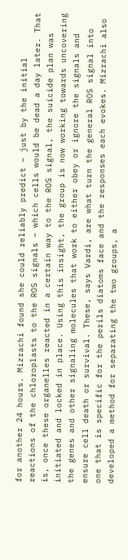for another 24 hours. Mizrachi found she could reliably predict – just by the initial reactions of the chloroplasts to the ROS signals – which cells would be dead a day later. That is, once these organelles reacted in a certain way to the ROS signal, the suicide plan was initiated and locked in place. Using this insight, the group is now working towards uncovering the genes and other signaling molecules that work to either obey or ignore the signals and ensure cell death or survival. These, says Vardi, are what turn the general ROS signal into one that is specific for the perils diatoms face and the responses each evokes. Mizrachi also developed a method for separating the two groups, a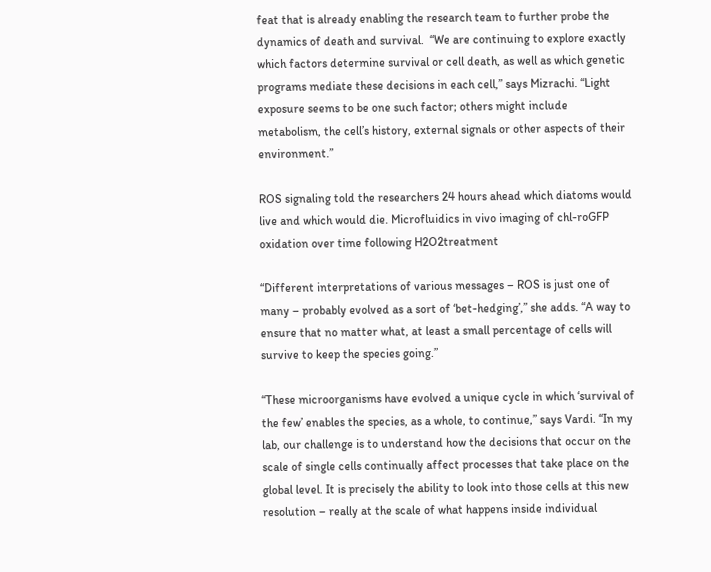feat that is already enabling the research team to further probe the dynamics of death and survival.  “We are continuing to explore exactly which factors determine survival or cell death, as well as which genetic programs mediate these decisions in each cell,” says Mizrachi. “Light exposure seems to be one such factor; others might include metabolism, the cell’s history, external signals or other aspects of their environment.”

ROS signaling told the researchers 24 hours ahead which diatoms would live and which would die. Microfluidics in vivo imaging of chl-roGFP oxidation over time following H2O2treatment

“Different interpretations of various messages – ROS is just one of many – probably evolved as a sort of ‘bet-hedging’,” she adds. “A way to ensure that no matter what, at least a small percentage of cells will survive to keep the species going.”

“These microorganisms have evolved a unique cycle in which ‘survival of the few’ enables the species, as a whole, to continue,” says Vardi. “In my lab, our challenge is to understand how the decisions that occur on the scale of single cells continually affect processes that take place on the global level. It is precisely the ability to look into those cells at this new resolution – really at the scale of what happens inside individual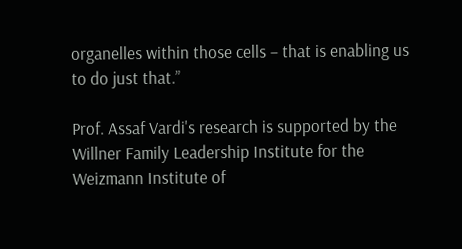organelles within those cells – that is enabling us to do just that.”

Prof. Assaf Vardi's research is supported by the Willner Family Leadership Institute for the Weizmann Institute of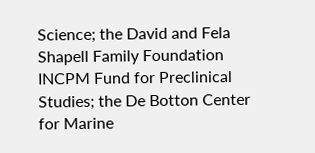Science; the David and Fela Shapell Family Foundation INCPM Fund for Preclinical Studies; the De Botton Center for Marine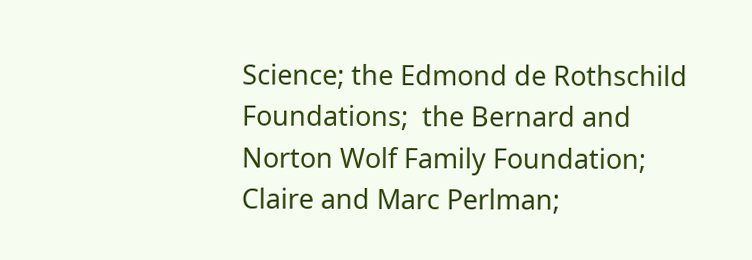Science; the Edmond de Rothschild Foundations;  the Bernard and Norton Wolf Family Foundation; Claire and Marc Perlman;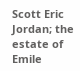Scott Eric Jordan; the estate of Emile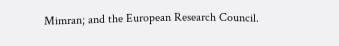Mimran; and the European Research Council.